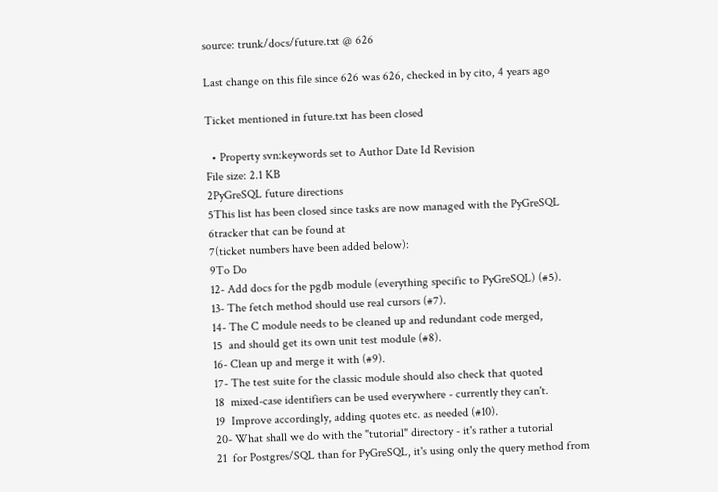source: trunk/docs/future.txt @ 626

Last change on this file since 626 was 626, checked in by cito, 4 years ago

Ticket mentioned in future.txt has been closed

  • Property svn:keywords set to Author Date Id Revision
File size: 2.1 KB
2PyGreSQL future directions
5This list has been closed since tasks are now managed with the PyGreSQL
6tracker that can be found at
7(ticket numbers have been added below):
9To Do
12- Add docs for the pgdb module (everything specific to PyGreSQL) (#5).
13- The fetch method should use real cursors (#7).
14- The C module needs to be cleaned up and redundant code merged,
15  and should get its own unit test module (#8).
16- Clean up and merge it with (#9).
17- The test suite for the classic module should also check that quoted
18  mixed-case identifiers can be used everywhere - currently they can't.
19  Improve accordingly, adding quotes etc. as needed (#10).
20- What shall we do with the "tutorial" directory - it's rather a tutorial
21  for Postgres/SQL than for PyGreSQL, it's using only the query method from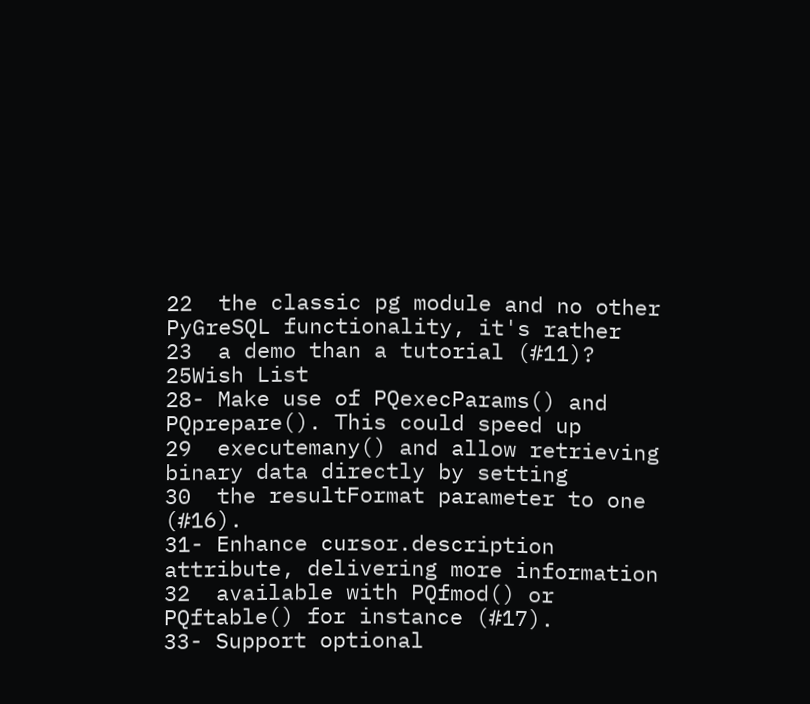22  the classic pg module and no other PyGreSQL functionality, it's rather
23  a demo than a tutorial (#11)?
25Wish List
28- Make use of PQexecParams() and PQprepare(). This could speed up
29  executemany() and allow retrieving binary data directly by setting
30  the resultFormat parameter to one (#16).
31- Enhance cursor.description attribute, delivering more information
32  available with PQfmod() or PQftable() for instance (#17).
33- Support optional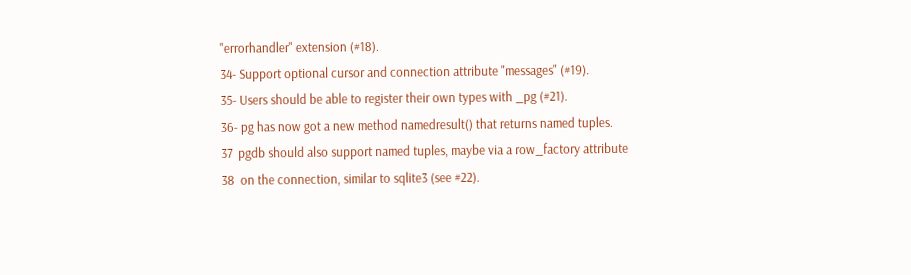"errorhandler" extension (#18).
34- Support optional cursor and connection attribute "messages" (#19).
35- Users should be able to register their own types with _pg (#21).
36- pg has now got a new method namedresult() that returns named tuples.
37  pgdb should also support named tuples, maybe via a row_factory attribute
38  on the connection, similar to sqlite3 (see #22).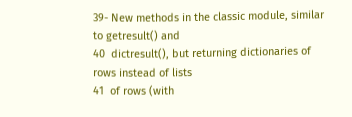39- New methods in the classic module, similar to getresult() and
40  dictresult(), but returning dictionaries of rows instead of lists
41  of rows (with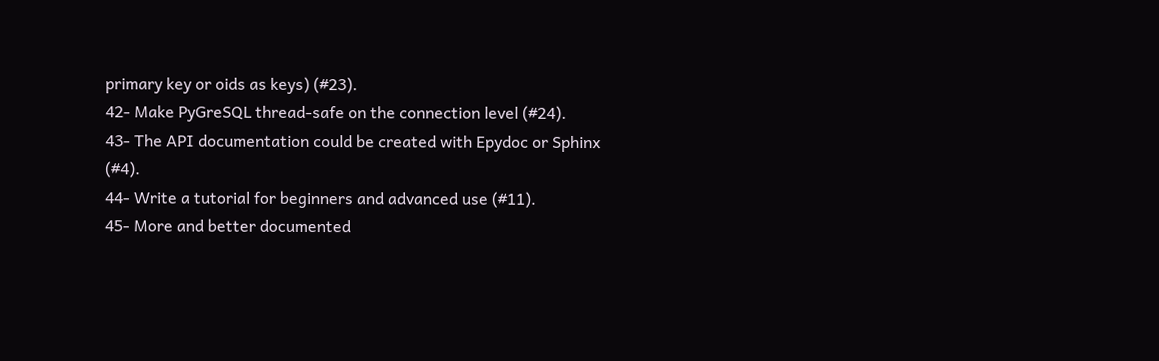primary key or oids as keys) (#23).
42- Make PyGreSQL thread-safe on the connection level (#24).
43- The API documentation could be created with Epydoc or Sphinx (#4).
44- Write a tutorial for beginners and advanced use (#11).
45- More and better documented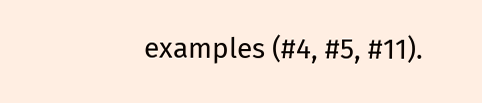examples (#4, #5, #11).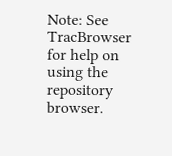Note: See TracBrowser for help on using the repository browser.